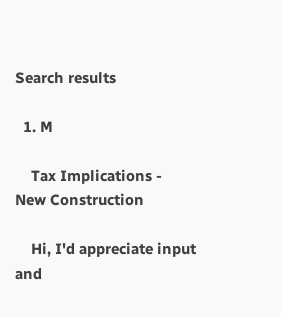Search results

  1. M

    Tax Implications - New Construction

    Hi, I'd appreciate input and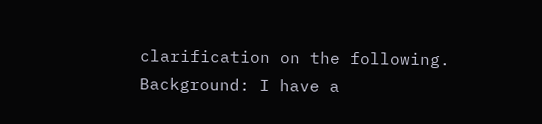clarification on the following. Background: I have a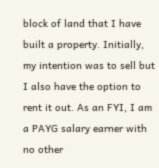block of land that I have built a property. Initially, my intention was to sell but I also have the option to rent it out. As an FYI, I am a PAYG salary earner with no other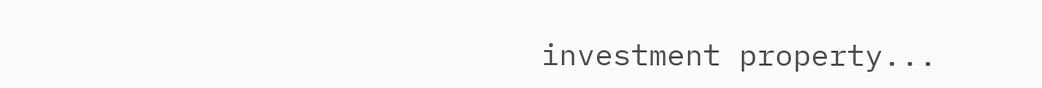investment property...